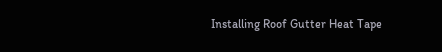Installing Roof Gutter Heat Tape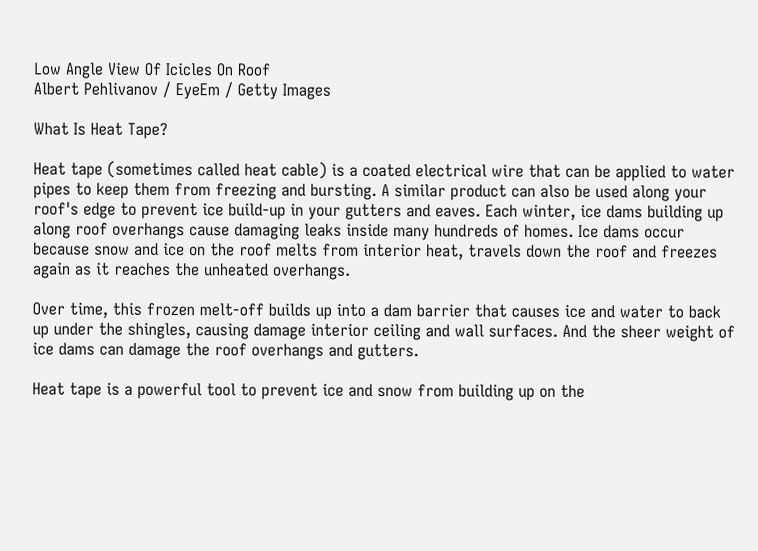Low Angle View Of Icicles On Roof
Albert Pehlivanov / EyeEm / Getty Images

What Is Heat Tape?

Heat tape (sometimes called heat cable) is a coated electrical wire that can be applied to water pipes to keep them from freezing and bursting. A similar product can also be used along your roof's edge to prevent ice build-up in your gutters and eaves. Each winter, ice dams building up along roof overhangs cause damaging leaks inside many hundreds of homes. Ice dams occur because snow and ice on the roof melts from interior heat, travels down the roof and freezes again as it reaches the unheated overhangs.

Over time, this frozen melt-off builds up into a dam barrier that causes ice and water to back up under the shingles, causing damage interior ceiling and wall surfaces. And the sheer weight of ice dams can damage the roof overhangs and gutters.

Heat tape is a powerful tool to prevent ice and snow from building up on the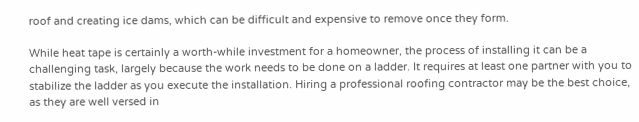roof and creating ice dams, which can be difficult and expensive to remove once they form.

While heat tape is certainly a worth-while investment for a homeowner, the process of installing it can be a challenging task, largely because the work needs to be done on a ladder. It requires at least one partner with you to stabilize the ladder as you execute the installation. Hiring a professional roofing contractor may be the best choice, as they are well versed in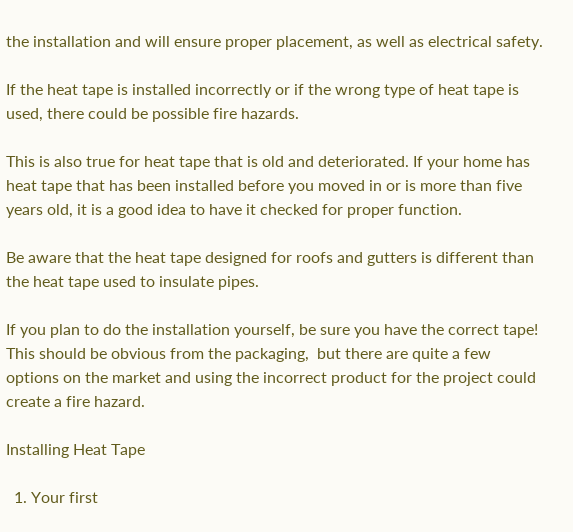the installation and will ensure proper placement, as well as electrical safety.

If the heat tape is installed incorrectly or if the wrong type of heat tape is used, there could be possible fire hazards.

This is also true for heat tape that is old and deteriorated. If your home has heat tape that has been installed before you moved in or is more than five years old, it is a good idea to have it checked for proper function.

Be aware that the heat tape designed for roofs and gutters is different than the heat tape used to insulate pipes.

If you plan to do the installation yourself, be sure you have the correct tape! This should be obvious from the packaging,  but there are quite a few options on the market and using the incorrect product for the project could create a fire hazard.

Installing Heat Tape

  1. Your first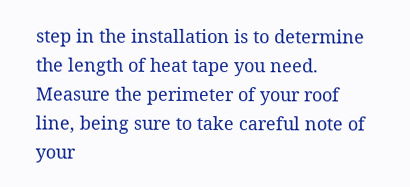step in the installation is to determine the length of heat tape you need. Measure the perimeter of your roof line, being sure to take careful note of your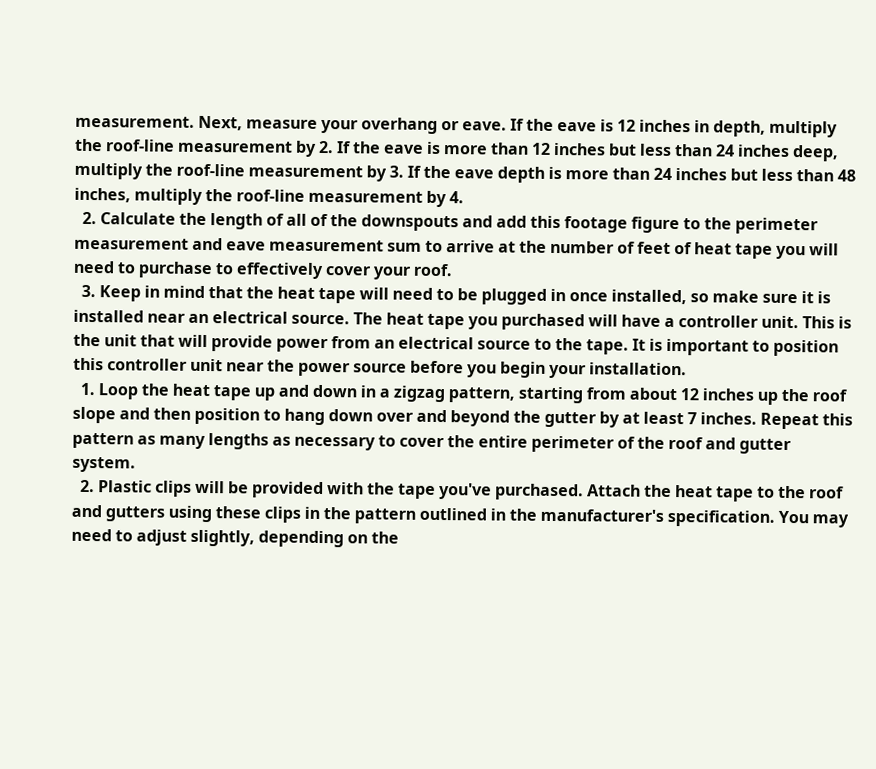measurement. Next, measure your overhang or eave. If the eave is 12 inches in depth, multiply the roof-line measurement by 2. If the eave is more than 12 inches but less than 24 inches deep, multiply the roof-line measurement by 3. If the eave depth is more than 24 inches but less than 48 inches, multiply the roof-line measurement by 4.
  2. Calculate the length of all of the downspouts and add this footage figure to the perimeter measurement and eave measurement sum to arrive at the number of feet of heat tape you will need to purchase to effectively cover your roof.
  3. Keep in mind that the heat tape will need to be plugged in once installed, so make sure it is installed near an electrical source. The heat tape you purchased will have a controller unit. This is the unit that will provide power from an electrical source to the tape. It is important to position this controller unit near the power source before you begin your installation.
  1. Loop the heat tape up and down in a zigzag pattern, starting from about 12 inches up the roof slope and then position to hang down over and beyond the gutter by at least 7 inches. Repeat this pattern as many lengths as necessary to cover the entire perimeter of the roof and gutter system.
  2. Plastic clips will be provided with the tape you've purchased. Attach the heat tape to the roof and gutters using these clips in the pattern outlined in the manufacturer's specification. You may need to adjust slightly, depending on the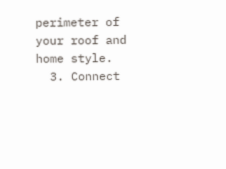perimeter of your roof and home style.
  3. Connect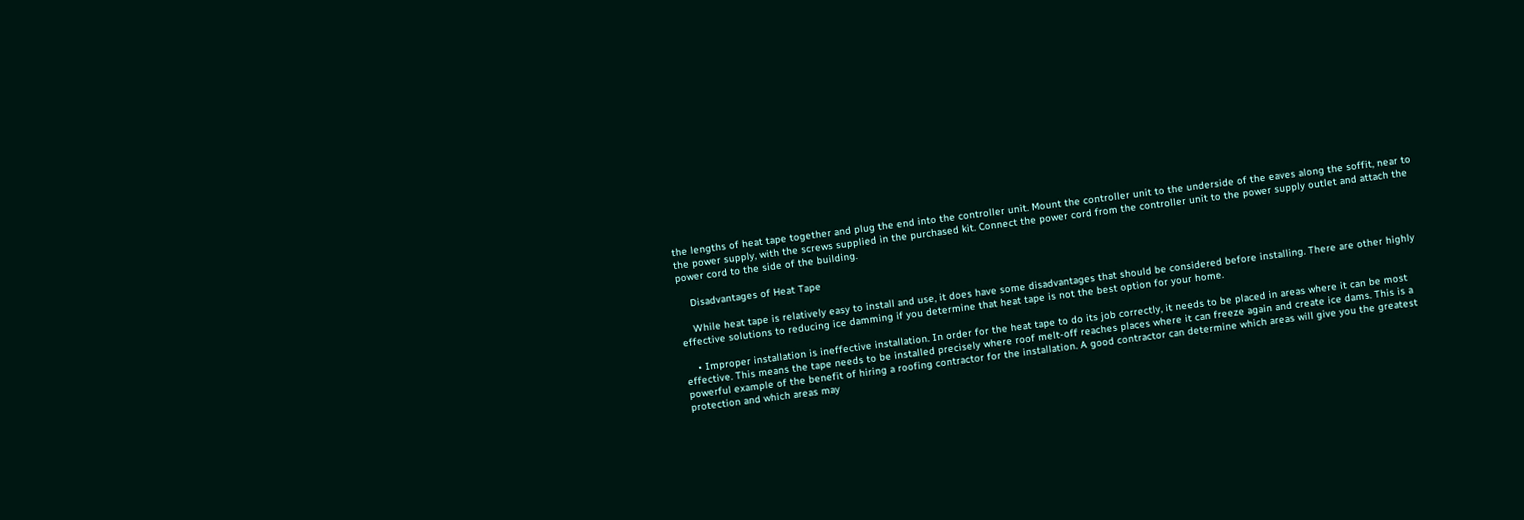the lengths of heat tape together and plug the end into the controller unit. Mount the controller unit to the underside of the eaves along the soffit, near to the power supply, with the screws supplied in the purchased kit. Connect the power cord from the controller unit to the power supply outlet and attach the power cord to the side of the building.

    Disadvantages of Heat Tape

    While heat tape is relatively easy to install and use, it does have some disadvantages that should be considered before installing. There are other highly effective solutions to reducing ice damming if you determine that heat tape is not the best option for your home.

    • Improper installation is ineffective installation. In order for the heat tape to do its job correctly, it needs to be placed in areas where it can be most effective. This means the tape needs to be installed precisely where roof melt-off reaches places where it can freeze again and create ice dams. This is a powerful example of the benefit of hiring a roofing contractor for the installation. A good contractor can determine which areas will give you the greatest protection and which areas may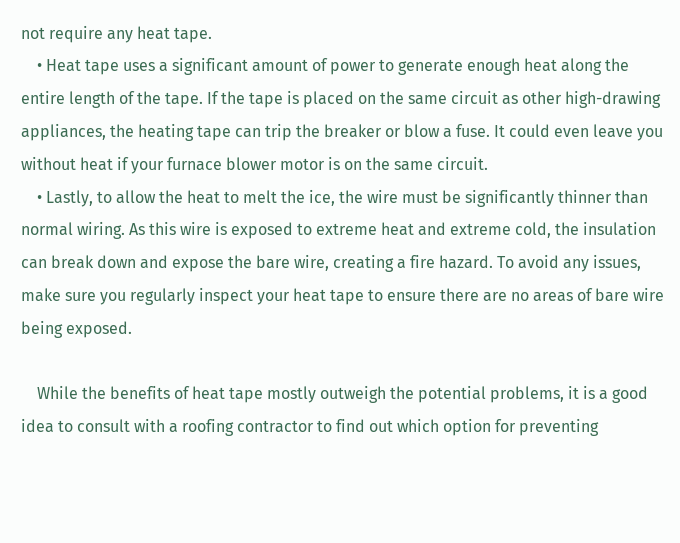not require any heat tape.
    • Heat tape uses a significant amount of power to generate enough heat along the entire length of the tape. If the tape is placed on the same circuit as other high-drawing appliances, the heating tape can trip the breaker or blow a fuse. It could even leave you without heat if your furnace blower motor is on the same circuit.
    • Lastly, to allow the heat to melt the ice, the wire must be significantly thinner than normal wiring. As this wire is exposed to extreme heat and extreme cold, the insulation can break down and expose the bare wire, creating a fire hazard. To avoid any issues, make sure you regularly inspect your heat tape to ensure there are no areas of bare wire being exposed.

    While the benefits of heat tape mostly outweigh the potential problems, it is a good idea to consult with a roofing contractor to find out which option for preventing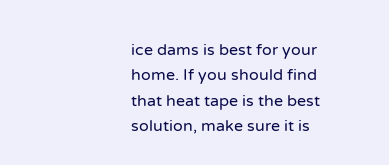ice dams is best for your home. If you should find that heat tape is the best solution, make sure it is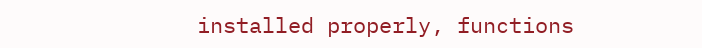installed properly, functions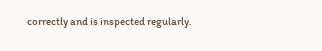correctly and is inspected regularly.